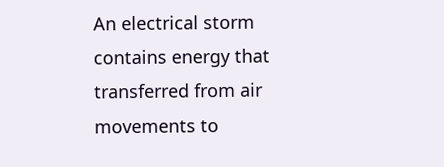An electrical storm contains energy that transferred from air movements to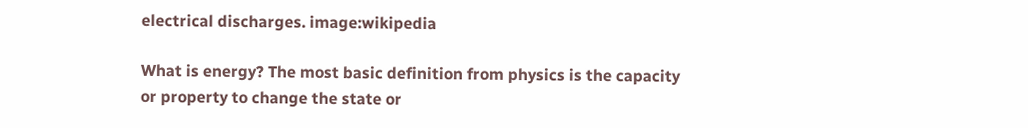electrical discharges. image:wikipedia

What is energy? The most basic definition from physics is the capacity or property to change the state or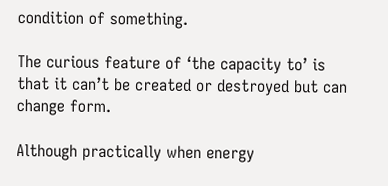condition of something.

The curious feature of ‘the capacity to’ is that it can’t be created or destroyed but can change form.

Although practically when energy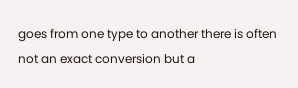goes from one type to another there is often not an exact conversion but a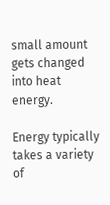small amount gets changed into heat energy.

Energy typically takes a variety of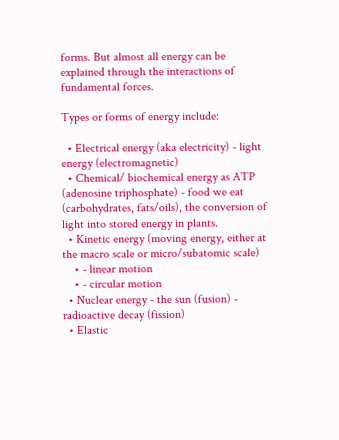forms. But almost all energy can be explained through the interactions of fundamental forces.

Types or forms of energy include:

  • Electrical energy (aka electricity) - light energy (electromagnetic)
  • Chemical/ biochemical energy as ATP (adenosine triphosphate) - food we eat (carbohydrates, fats/oils), the conversion of light into stored energy in plants.
  • Kinetic energy (moving energy, either at the macro scale or micro/subatomic scale)
    • - linear motion
    • - circular motion
  • Nuclear energy - the sun (fusion) - radioactive decay (fission)
  • Elastic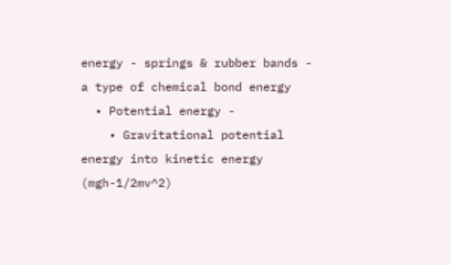energy - springs & rubber bands - a type of chemical bond energy
  • Potential energy -
    • Gravitational potential energy into kinetic energy (mgh-1/2mv^2)